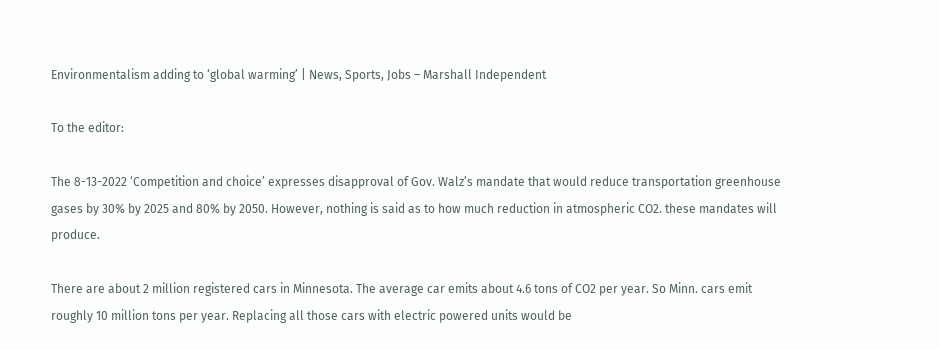Environmentalism adding to ‘global warming’ | News, Sports, Jobs – Marshall Independent

To the editor:

The 8-13-2022 ‘Competition and choice’ expresses disapproval of Gov. Walz’s mandate that would reduce transportation greenhouse gases by 30% by 2025 and 80% by 2050. However, nothing is said as to how much reduction in atmospheric CO2. these mandates will produce.

There are about 2 million registered cars in Minnesota. The average car emits about 4.6 tons of CO2 per year. So Minn. cars emit roughly 10 million tons per year. Replacing all those cars with electric powered units would be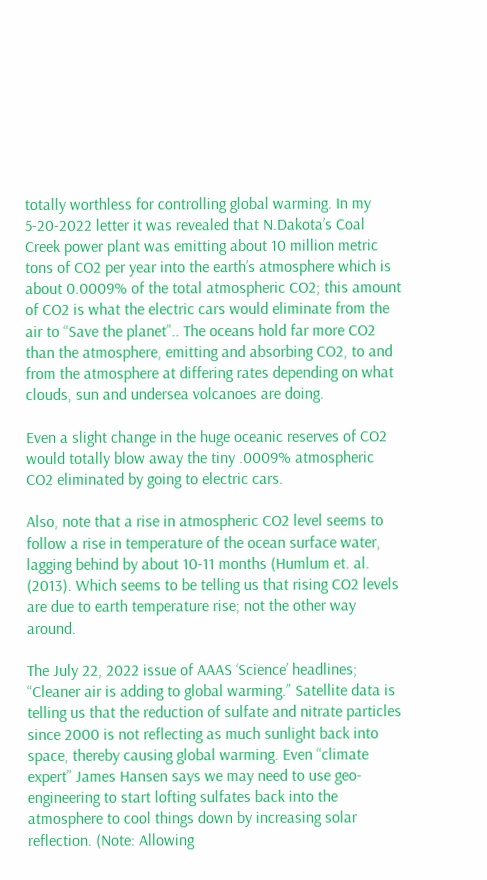totally worthless for controlling global warming. In my 5-20-2022 letter it was revealed that N.Dakota’s Coal Creek power plant was emitting about 10 million metric tons of CO2 per year into the earth’s atmosphere which is about 0.0009% of the total atmospheric CO2; this amount of CO2 is what the electric cars would eliminate from the air to “Save the planet”.. The oceans hold far more CO2 than the atmosphere, emitting and absorbing CO2, to and from the atmosphere at differing rates depending on what clouds, sun and undersea volcanoes are doing.

Even a slight change in the huge oceanic reserves of CO2 would totally blow away the tiny .0009% atmospheric CO2 eliminated by going to electric cars.

Also, note that a rise in atmospheric CO2 level seems to follow a rise in temperature of the ocean surface water, lagging behind by about 10-11 months (Humlum et. al. (2013). Which seems to be telling us that rising CO2 levels are due to earth temperature rise; not the other way around.

The July 22, 2022 issue of AAAS ‘Science’ headlines; “Cleaner air is adding to global warming.” Satellite data is telling us that the reduction of sulfate and nitrate particles since 2000 is not reflecting as much sunlight back into space, thereby causing global warming. Even “climate expert” James Hansen says we may need to use geo-engineering to start lofting sulfates back into the atmosphere to cool things down by increasing solar reflection. (Note: Allowing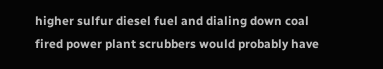higher sulfur diesel fuel and dialing down coal fired power plant scrubbers would probably have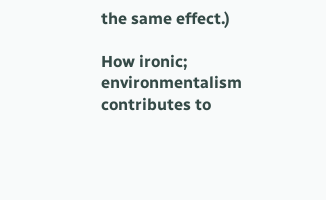the same effect.)

How ironic; environmentalism contributes to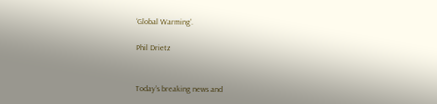‘Global Warming’.

Phil Drietz


Today’s breaking news and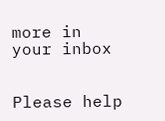more in your inbox


Please help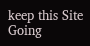keep this Site Going